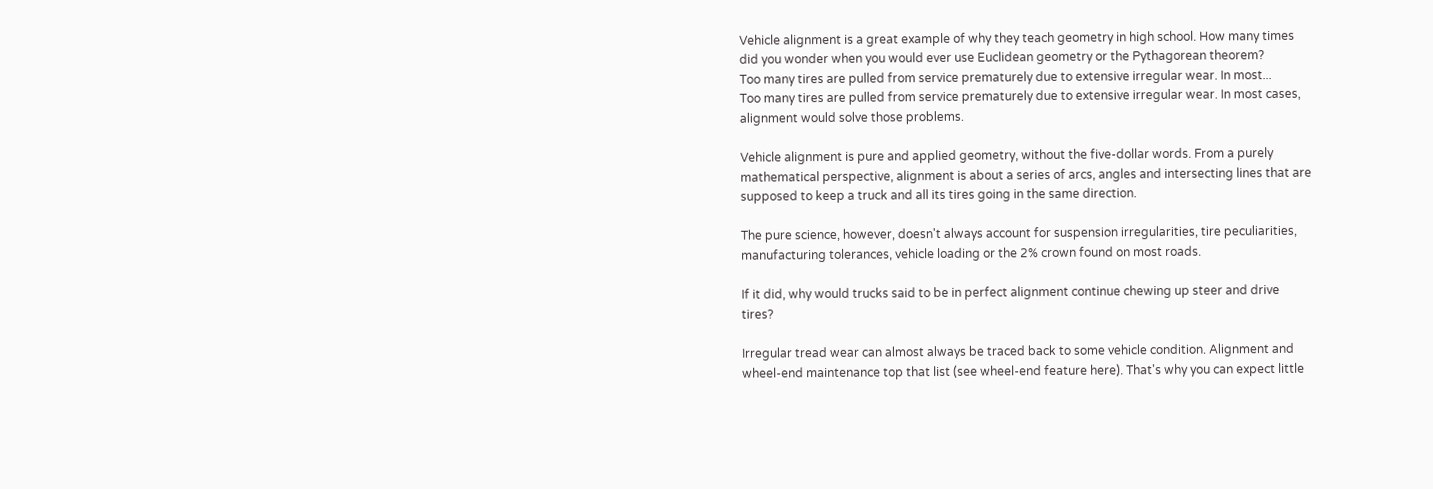Vehicle alignment is a great example of why they teach geometry in high school. How many times did you wonder when you would ever use Euclidean geometry or the Pythagorean theorem?
Too many tires are pulled from service prematurely due to extensive irregular wear. In most...
Too many tires are pulled from service prematurely due to extensive irregular wear. In most cases, alignment would solve those problems.

Vehicle alignment is pure and applied geometry, without the five-dollar words. From a purely mathematical perspective, alignment is about a series of arcs, angles and intersecting lines that are supposed to keep a truck and all its tires going in the same direction.

The pure science, however, doesn't always account for suspension irregularities, tire peculiarities, manufacturing tolerances, vehicle loading or the 2% crown found on most roads.

If it did, why would trucks said to be in perfect alignment continue chewing up steer and drive tires?

Irregular tread wear can almost always be traced back to some vehicle condition. Alignment and wheel-end maintenance top that list (see wheel-end feature here). That's why you can expect little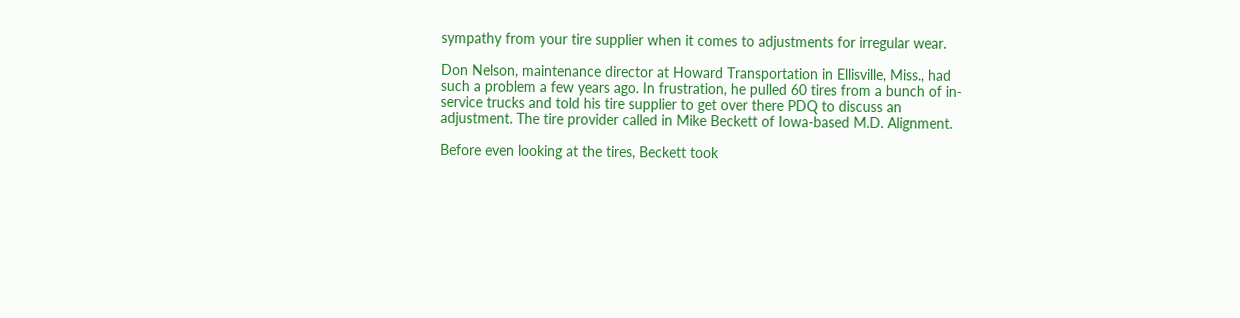sympathy from your tire supplier when it comes to adjustments for irregular wear.

Don Nelson, maintenance director at Howard Transportation in Ellisville, Miss., had such a problem a few years ago. In frustration, he pulled 60 tires from a bunch of in-service trucks and told his tire supplier to get over there PDQ to discuss an adjustment. The tire provider called in Mike Beckett of Iowa-based M.D. Alignment.

Before even looking at the tires, Beckett took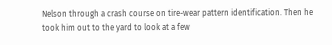Nelson through a crash course on tire-wear pattern identification. Then he took him out to the yard to look at a few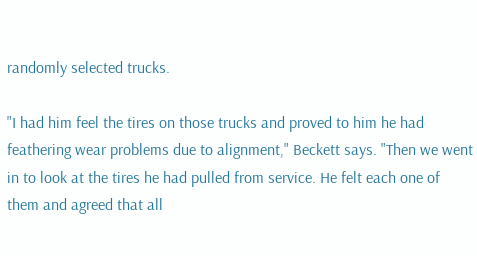randomly selected trucks.

"I had him feel the tires on those trucks and proved to him he had feathering wear problems due to alignment," Beckett says. "Then we went in to look at the tires he had pulled from service. He felt each one of them and agreed that all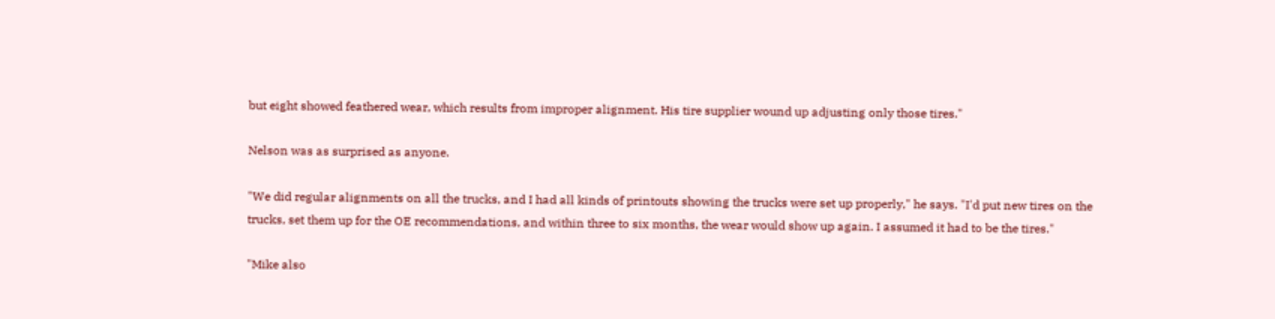but eight showed feathered wear, which results from improper alignment. His tire supplier wound up adjusting only those tires."

Nelson was as surprised as anyone.

"We did regular alignments on all the trucks, and I had all kinds of printouts showing the trucks were set up properly," he says. "I'd put new tires on the trucks, set them up for the OE recommendations, and within three to six months, the wear would show up again. I assumed it had to be the tires."

"Mike also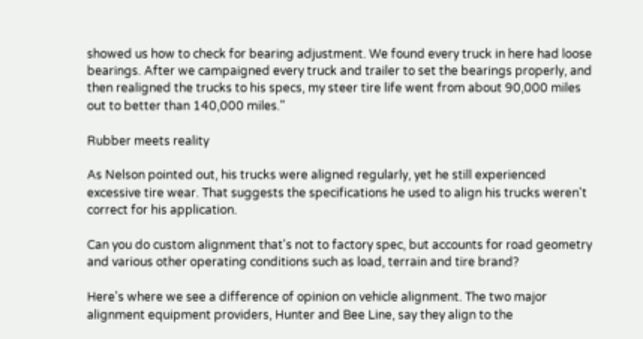showed us how to check for bearing adjustment. We found every truck in here had loose bearings. After we campaigned every truck and trailer to set the bearings properly, and then realigned the trucks to his specs, my steer tire life went from about 90,000 miles out to better than 140,000 miles."

Rubber meets reality

As Nelson pointed out, his trucks were aligned regularly, yet he still experienced excessive tire wear. That suggests the specifications he used to align his trucks weren't correct for his application.

Can you do custom alignment that's not to factory spec, but accounts for road geometry and various other operating conditions such as load, terrain and tire brand?

Here's where we see a difference of opinion on vehicle alignment. The two major alignment equipment providers, Hunter and Bee Line, say they align to the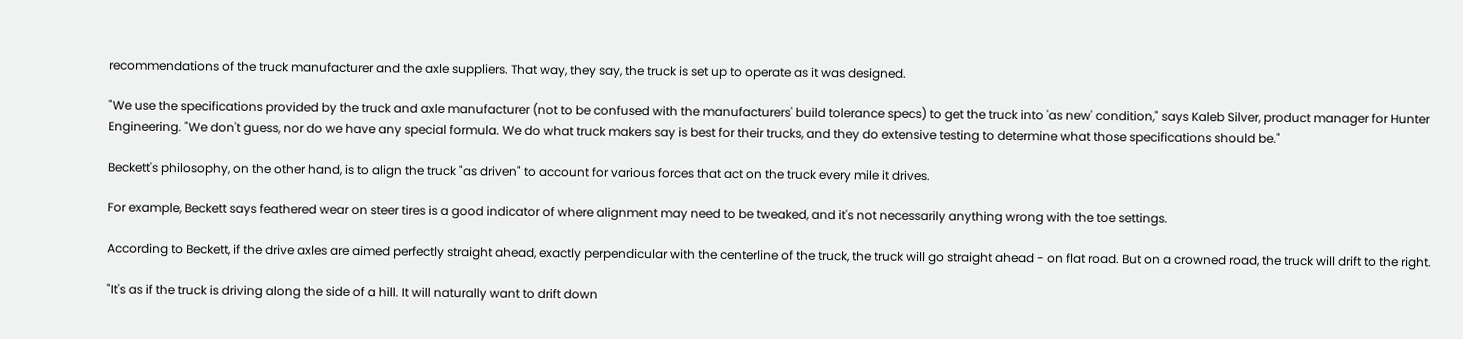recommendations of the truck manufacturer and the axle suppliers. That way, they say, the truck is set up to operate as it was designed.

"We use the specifications provided by the truck and axle manufacturer (not to be confused with the manufacturers' build tolerance specs) to get the truck into 'as new' condition," says Kaleb Silver, product manager for Hunter Engineering. "We don't guess, nor do we have any special formula. We do what truck makers say is best for their trucks, and they do extensive testing to determine what those specifications should be."

Beckett's philosophy, on the other hand, is to align the truck "as driven" to account for various forces that act on the truck every mile it drives.

For example, Beckett says feathered wear on steer tires is a good indicator of where alignment may need to be tweaked, and it's not necessarily anything wrong with the toe settings.

According to Beckett, if the drive axles are aimed perfectly straight ahead, exactly perpendicular with the centerline of the truck, the truck will go straight ahead - on flat road. But on a crowned road, the truck will drift to the right.

"It's as if the truck is driving along the side of a hill. It will naturally want to drift down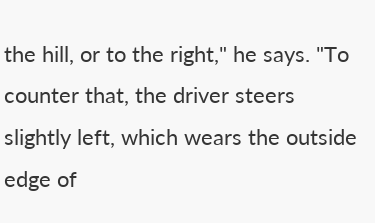the hill, or to the right," he says. "To counter that, the driver steers slightly left, which wears the outside edge of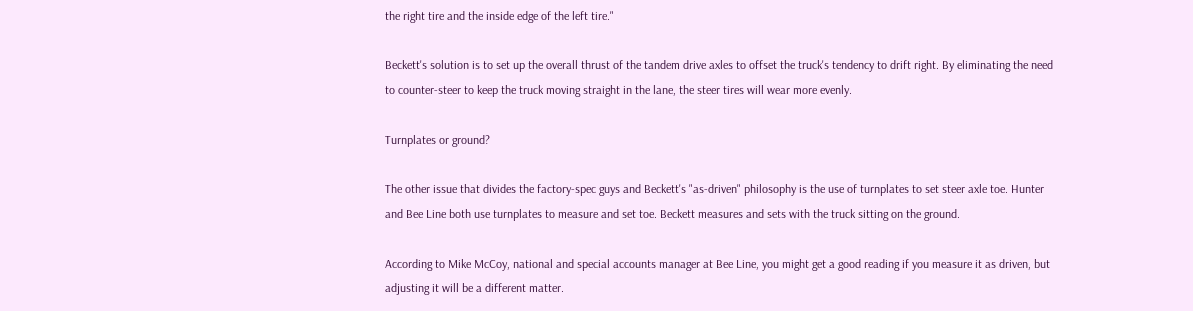the right tire and the inside edge of the left tire."

Beckett's solution is to set up the overall thrust of the tandem drive axles to offset the truck's tendency to drift right. By eliminating the need to counter-steer to keep the truck moving straight in the lane, the steer tires will wear more evenly.

Turnplates or ground?

The other issue that divides the factory-spec guys and Beckett's "as-driven" philosophy is the use of turnplates to set steer axle toe. Hunter and Bee Line both use turnplates to measure and set toe. Beckett measures and sets with the truck sitting on the ground.

According to Mike McCoy, national and special accounts manager at Bee Line, you might get a good reading if you measure it as driven, but adjusting it will be a different matter.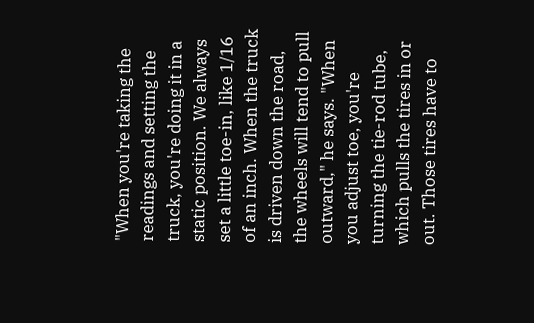"When you're taking the readings and setting the truck, you're doing it in a static position. We always set a little toe-in, like 1/16 of an inch. When the truck is driven down the road, the wheels will tend to pull outward," he says. "When you adjust toe, you're turning the tie-rod tube, which pulls the tires in or out. Those tires have to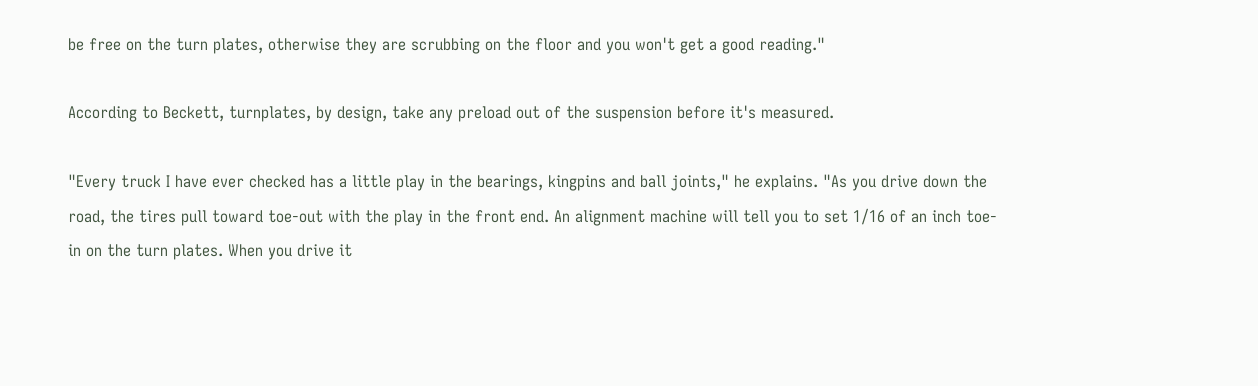be free on the turn plates, otherwise they are scrubbing on the floor and you won't get a good reading."

According to Beckett, turnplates, by design, take any preload out of the suspension before it's measured.

"Every truck I have ever checked has a little play in the bearings, kingpins and ball joints," he explains. "As you drive down the road, the tires pull toward toe-out with the play in the front end. An alignment machine will tell you to set 1/16 of an inch toe-in on the turn plates. When you drive it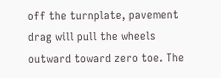off the turnplate, pavement drag will pull the wheels outward toward zero toe. The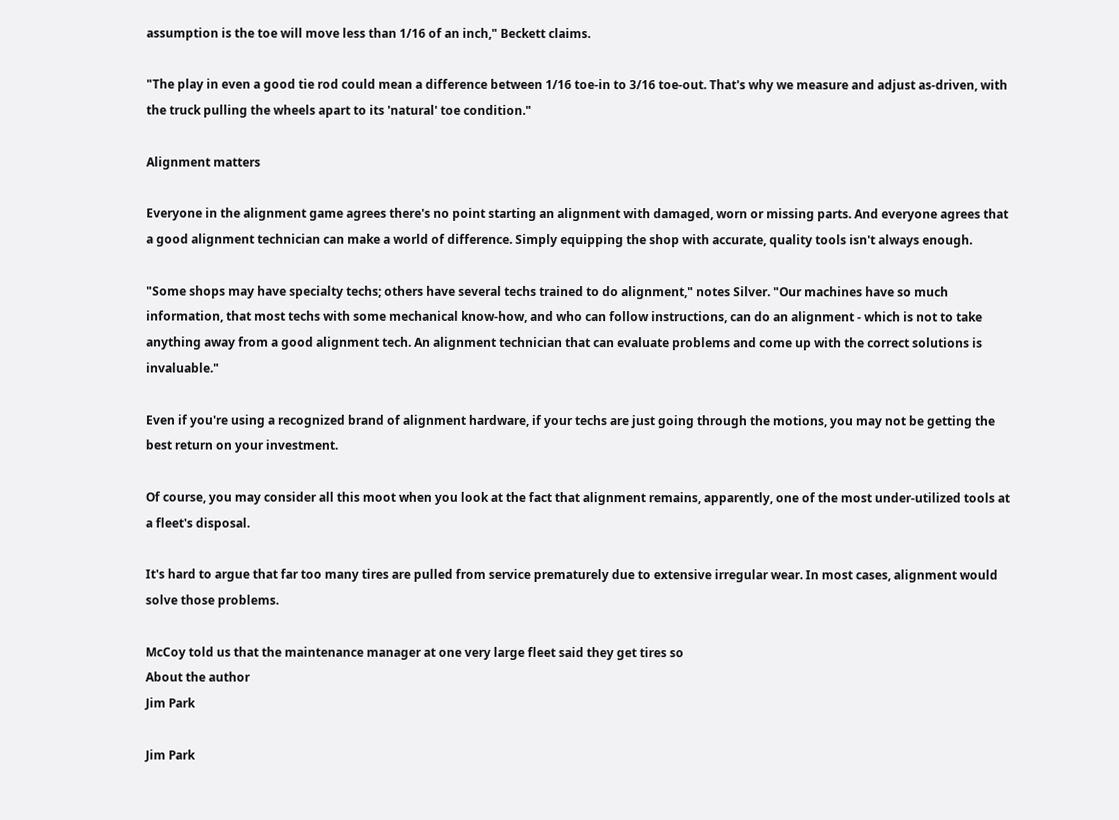assumption is the toe will move less than 1/16 of an inch," Beckett claims.

"The play in even a good tie rod could mean a difference between 1/16 toe-in to 3/16 toe-out. That's why we measure and adjust as-driven, with the truck pulling the wheels apart to its 'natural' toe condition."

Alignment matters

Everyone in the alignment game agrees there's no point starting an alignment with damaged, worn or missing parts. And everyone agrees that a good alignment technician can make a world of difference. Simply equipping the shop with accurate, quality tools isn't always enough.

"Some shops may have specialty techs; others have several techs trained to do alignment," notes Silver. "Our machines have so much information, that most techs with some mechanical know-how, and who can follow instructions, can do an alignment - which is not to take anything away from a good alignment tech. An alignment technician that can evaluate problems and come up with the correct solutions is invaluable."

Even if you're using a recognized brand of alignment hardware, if your techs are just going through the motions, you may not be getting the best return on your investment.

Of course, you may consider all this moot when you look at the fact that alignment remains, apparently, one of the most under-utilized tools at a fleet's disposal.

It's hard to argue that far too many tires are pulled from service prematurely due to extensive irregular wear. In most cases, alignment would solve those problems.

McCoy told us that the maintenance manager at one very large fleet said they get tires so
About the author
Jim Park

Jim Park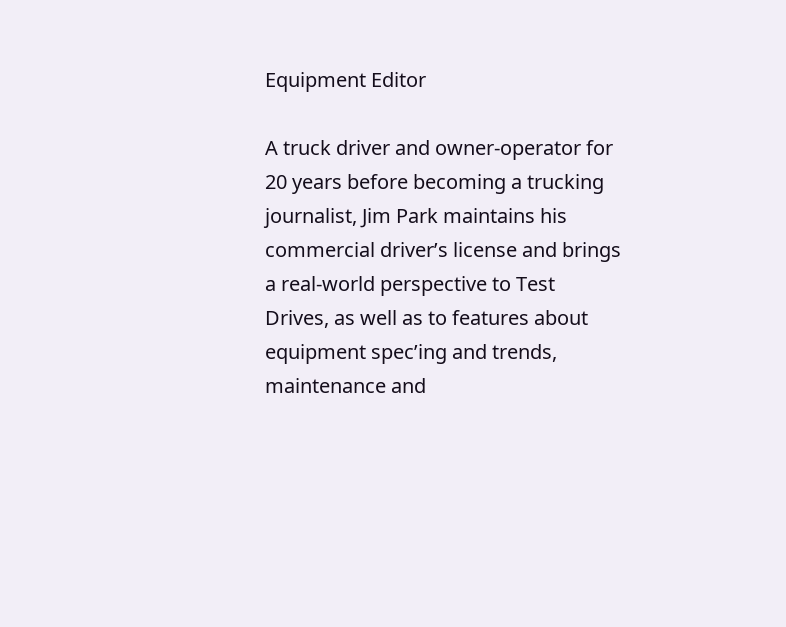Equipment Editor

A truck driver and owner-operator for 20 years before becoming a trucking journalist, Jim Park maintains his commercial driver’s license and brings a real-world perspective to Test Drives, as well as to features about equipment spec’ing and trends, maintenance and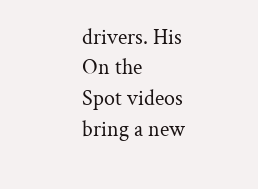drivers. His On the Spot videos bring a new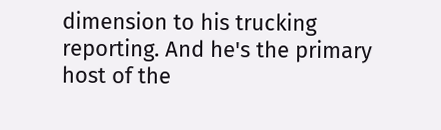dimension to his trucking reporting. And he's the primary host of the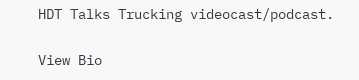HDT Talks Trucking videocast/podcast.

View Bio